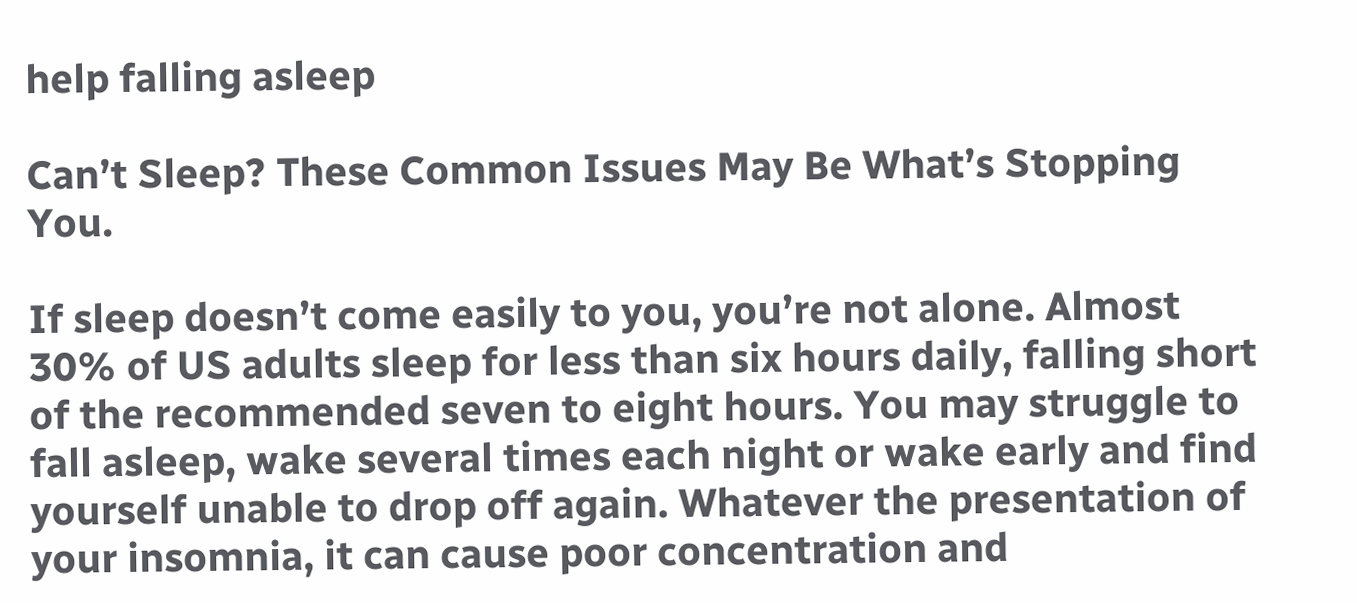help falling asleep

Can’t Sleep? These Common Issues May Be What’s Stopping You.

If sleep doesn’t come easily to you, you’re not alone. Almost 30% of US adults sleep for less than six hours daily, falling short of the recommended seven to eight hours. You may struggle to fall asleep, wake several times each night or wake early and find yourself unable to drop off again. Whatever the presentation of your insomnia, it can cause poor concentration and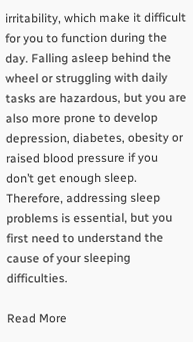irritability, which make it difficult for you to function during the day. Falling asleep behind the wheel or struggling with daily tasks are hazardous, but you are also more prone to develop depression, diabetes, obesity or raised blood pressure if you don’t get enough sleep. Therefore, addressing sleep problems is essential, but you first need to understand the cause of your sleeping difficulties.

Read More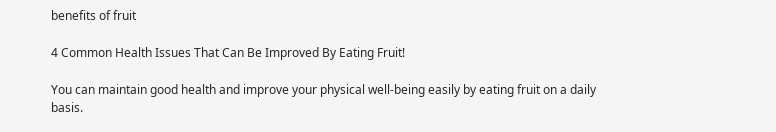benefits of fruit

4 Common Health Issues That Can Be Improved By Eating Fruit!

You can maintain good health and improve your physical well-being easily by eating fruit on a daily basis.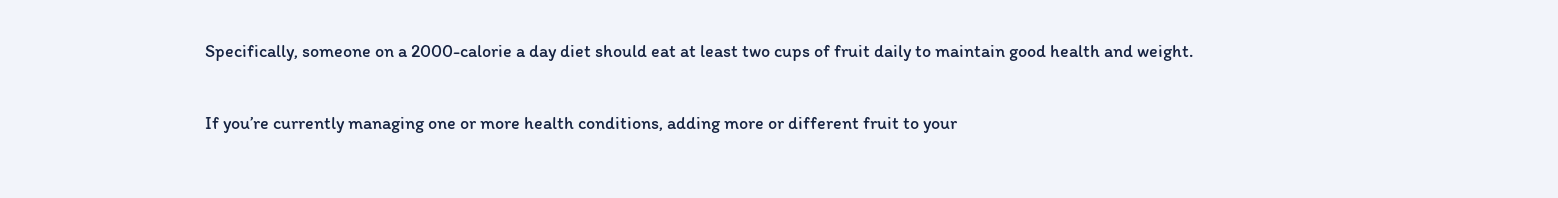Specifically, someone on a 2000-calorie a day diet should eat at least two cups of fruit daily to maintain good health and weight.

If you’re currently managing one or more health conditions, adding more or different fruit to your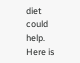diet could help. Here is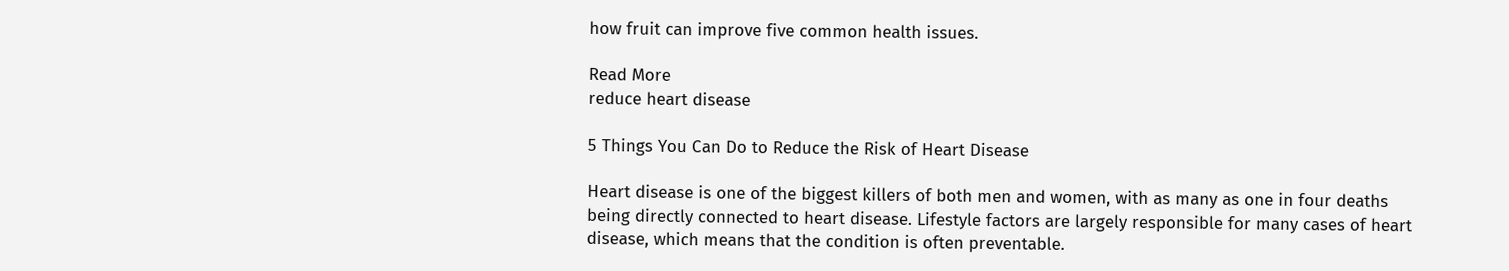how fruit can improve five common health issues.

Read More
reduce heart disease

5 Things You Can Do to Reduce the Risk of Heart Disease

Heart disease is one of the biggest killers of both men and women, with as many as one in four deaths being directly connected to heart disease. Lifestyle factors are largely responsible for many cases of heart disease, which means that the condition is often preventable.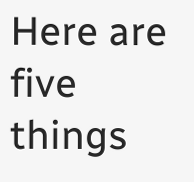Here are five things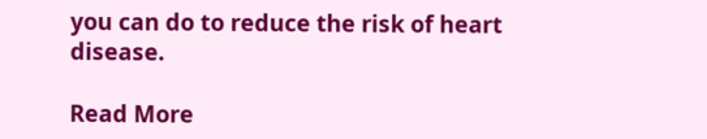you can do to reduce the risk of heart disease.

Read More